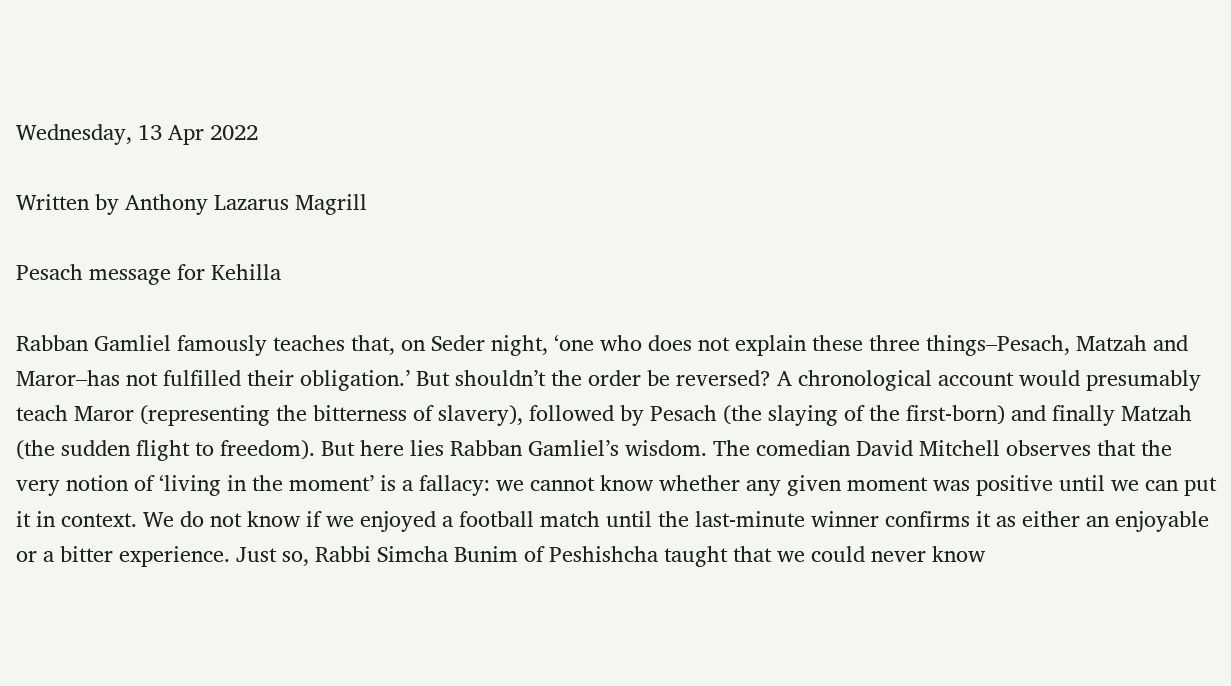Wednesday, 13 Apr 2022

Written by Anthony Lazarus Magrill

Pesach message for Kehilla

Rabban Gamliel famously teaches that, on Seder night, ‘one who does not explain these three things–Pesach, Matzah and Maror–has not fulfilled their obligation.’ But shouldn’t the order be reversed? A chronological account would presumably teach Maror (representing the bitterness of slavery), followed by Pesach (the slaying of the first-born) and finally Matzah (the sudden flight to freedom). But here lies Rabban Gamliel’s wisdom. The comedian David Mitchell observes that the very notion of ‘living in the moment’ is a fallacy: we cannot know whether any given moment was positive until we can put it in context. We do not know if we enjoyed a football match until the last-minute winner confirms it as either an enjoyable or a bitter experience. Just so, Rabbi Simcha Bunim of Peshishcha taught that we could never know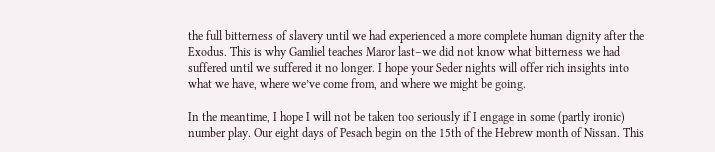the full bitterness of slavery until we had experienced a more complete human dignity after the Exodus. This is why Gamliel teaches Maror last–we did not know what bitterness we had suffered until we suffered it no longer. I hope your Seder nights will offer rich insights into what we have, where we’ve come from, and where we might be going.

In the meantime, I hope I will not be taken too seriously if I engage in some (partly ironic) number play. Our eight days of Pesach begin on the 15th of the Hebrew month of Nissan. This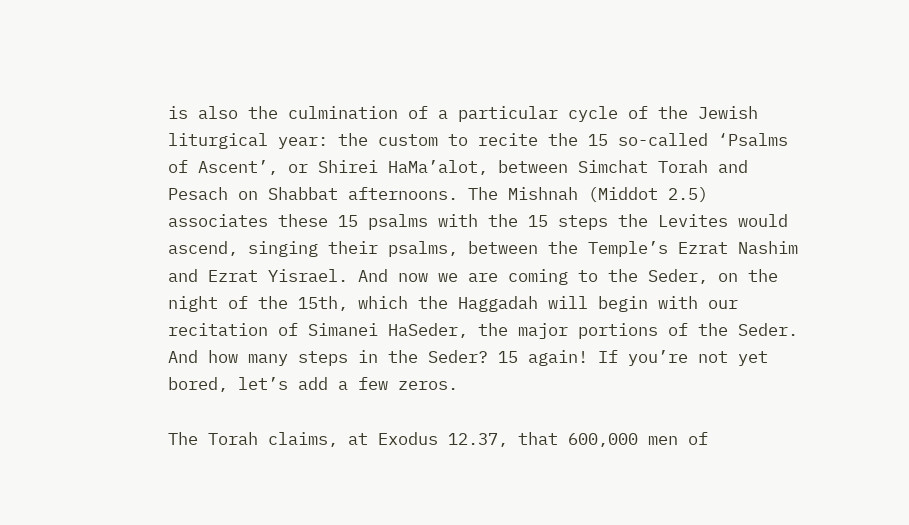is also the culmination of a particular cycle of the Jewish liturgical year: the custom to recite the 15 so-called ‘Psalms of Ascent’, or Shirei HaMa’alot, between Simchat Torah and Pesach on Shabbat afternoons. The Mishnah (Middot 2.5) associates these 15 psalms with the 15 steps the Levites would ascend, singing their psalms, between the Temple’s Ezrat Nashim and Ezrat Yisrael. And now we are coming to the Seder, on the night of the 15th, which the Haggadah will begin with our recitation of Simanei HaSeder, the major portions of the Seder. And how many steps in the Seder? 15 again! If you’re not yet bored, let’s add a few zeros.

The Torah claims, at Exodus 12.37, that 600,000 men of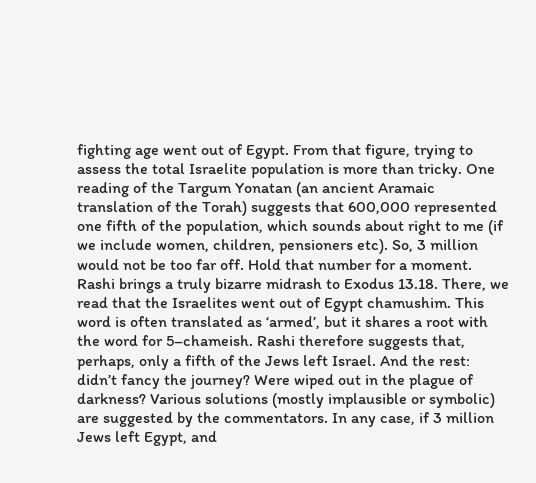fighting age went out of Egypt. From that figure, trying to assess the total Israelite population is more than tricky. One reading of the Targum Yonatan (an ancient Aramaic translation of the Torah) suggests that 600,000 represented one fifth of the population, which sounds about right to me (if we include women, children, pensioners etc). So, 3 million would not be too far off. Hold that number for a moment. Rashi brings a truly bizarre midrash to Exodus 13.18. There, we read that the Israelites went out of Egypt chamushim. This word is often translated as ‘armed’, but it shares a root with the word for 5–chameish. Rashi therefore suggests that, perhaps, only a fifth of the Jews left Israel. And the rest: didn’t fancy the journey? Were wiped out in the plague of darkness? Various solutions (mostly implausible or symbolic) are suggested by the commentators. In any case, if 3 million Jews left Egypt, and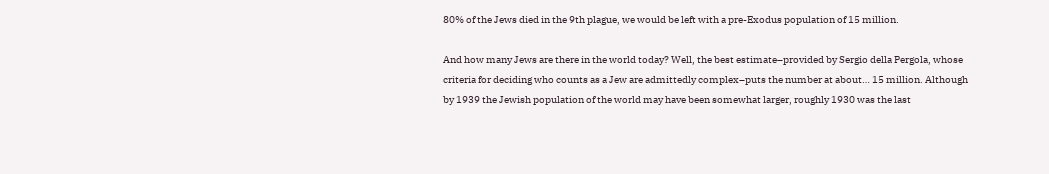80% of the Jews died in the 9th plague, we would be left with a pre-Exodus population of 15 million.

And how many Jews are there in the world today? Well, the best estimate–provided by Sergio della Pergola, whose criteria for deciding who counts as a Jew are admittedly complex–puts the number at about… 15 million. Although by 1939 the Jewish population of the world may have been somewhat larger, roughly 1930 was the last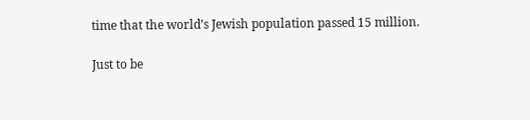time that the world’s Jewish population passed 15 million.

Just to be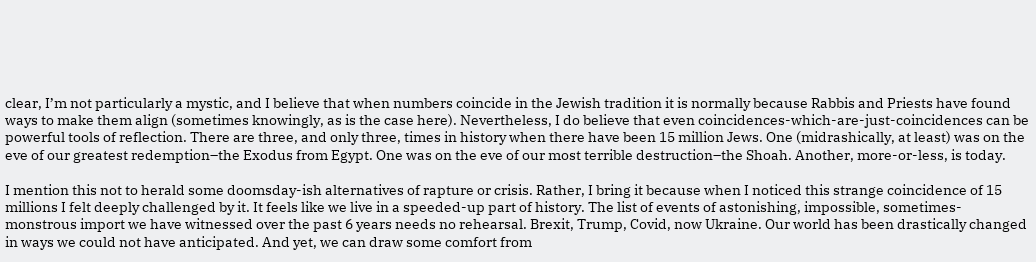clear, I’m not particularly a mystic, and I believe that when numbers coincide in the Jewish tradition it is normally because Rabbis and Priests have found ways to make them align (sometimes knowingly, as is the case here). Nevertheless, I do believe that even coincidences-which-are-just-coincidences can be powerful tools of reflection. There are three, and only three, times in history when there have been 15 million Jews. One (midrashically, at least) was on the eve of our greatest redemption–the Exodus from Egypt. One was on the eve of our most terrible destruction–the Shoah. Another, more-or-less, is today.

I mention this not to herald some doomsday-ish alternatives of rapture or crisis. Rather, I bring it because when I noticed this strange coincidence of 15 millions I felt deeply challenged by it. It feels like we live in a speeded-up part of history. The list of events of astonishing, impossible, sometimes-monstrous import we have witnessed over the past 6 years needs no rehearsal. Brexit, Trump, Covid, now Ukraine. Our world has been drastically changed in ways we could not have anticipated. And yet, we can draw some comfort from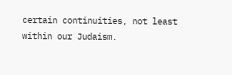certain continuities, not least within our Judaism.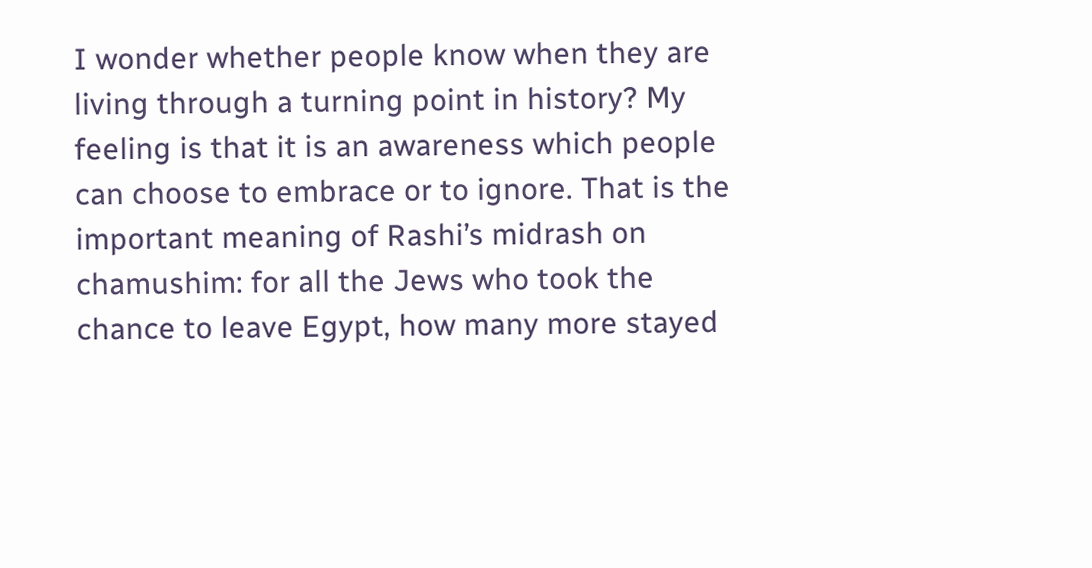I wonder whether people know when they are living through a turning point in history? My feeling is that it is an awareness which people can choose to embrace or to ignore. That is the important meaning of Rashi’s midrash on chamushim: for all the Jews who took the chance to leave Egypt, how many more stayed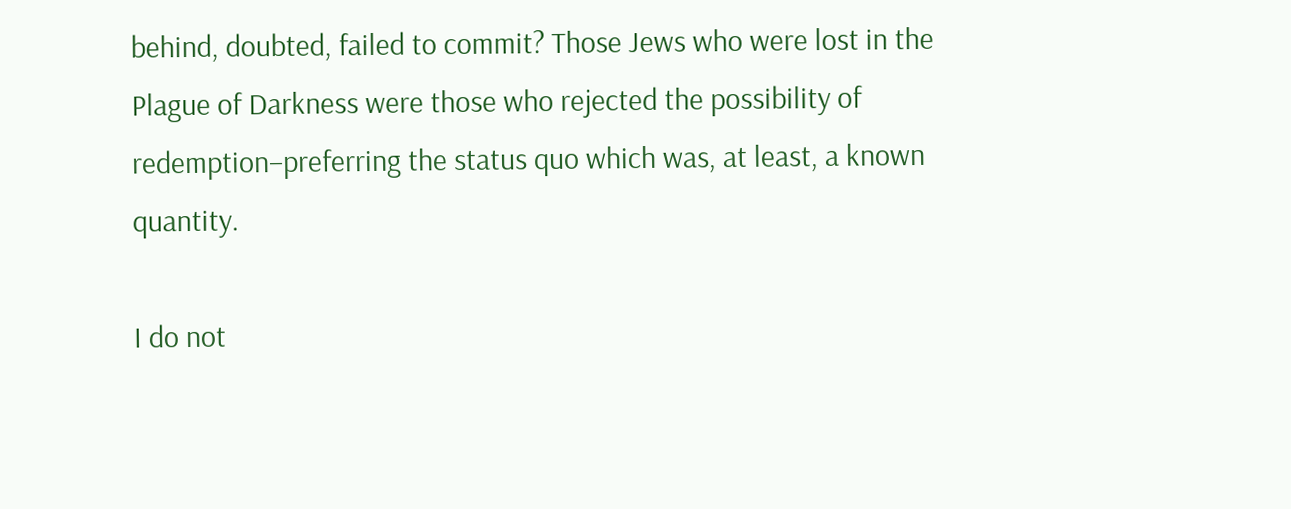behind, doubted, failed to commit? Those Jews who were lost in the Plague of Darkness were those who rejected the possibility of redemption–preferring the status quo which was, at least, a known quantity.

I do not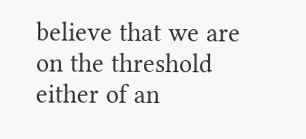believe that we are on the threshold either of an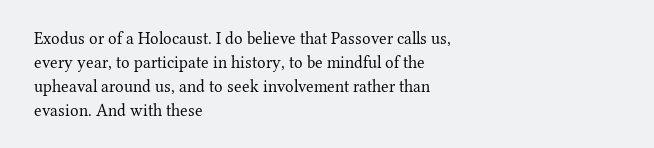Exodus or of a Holocaust. I do believe that Passover calls us, every year, to participate in history, to be mindful of the upheaval around us, and to seek involvement rather than evasion. And with these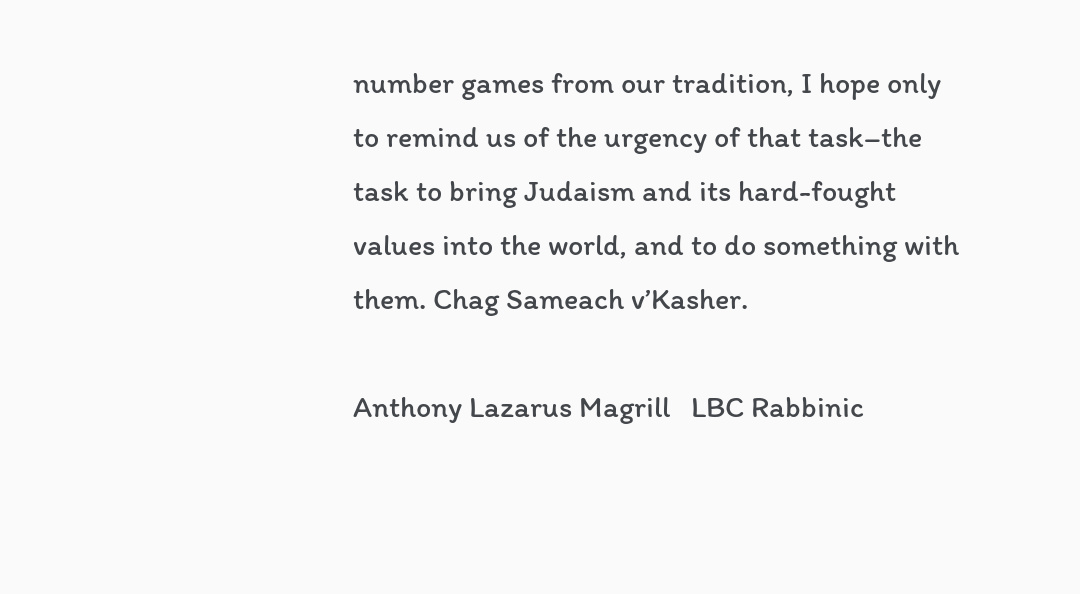number games from our tradition, I hope only to remind us of the urgency of that task–the task to bring Judaism and its hard-fought values into the world, and to do something with them. Chag Sameach v’Kasher.

Anthony Lazarus Magrill   LBC Rabbinic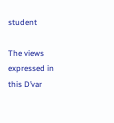student

The views expressed in this D’var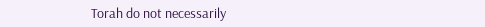Torah do not necessarily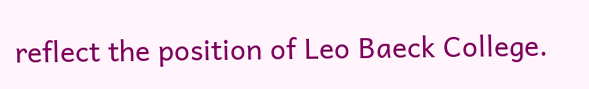reflect the position of Leo Baeck College.